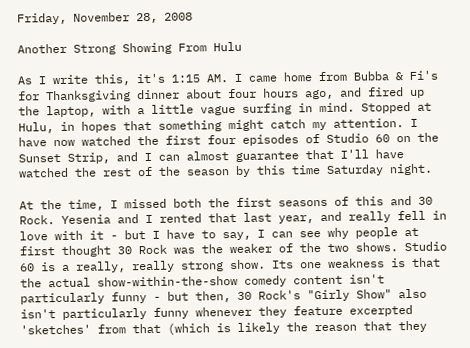Friday, November 28, 2008

Another Strong Showing From Hulu

As I write this, it's 1:15 AM. I came home from Bubba & Fi's for Thanksgiving dinner about four hours ago, and fired up the laptop, with a little vague surfing in mind. Stopped at Hulu, in hopes that something might catch my attention. I have now watched the first four episodes of Studio 60 on the Sunset Strip, and I can almost guarantee that I'll have watched the rest of the season by this time Saturday night.

At the time, I missed both the first seasons of this and 30 Rock. Yesenia and I rented that last year, and really fell in love with it - but I have to say, I can see why people at first thought 30 Rock was the weaker of the two shows. Studio 60 is a really, really strong show. Its one weakness is that the actual show-within-the-show comedy content isn't particularly funny - but then, 30 Rock's "Girly Show" also isn't particularly funny whenever they feature excerpted 'sketches' from that (which is likely the reason that they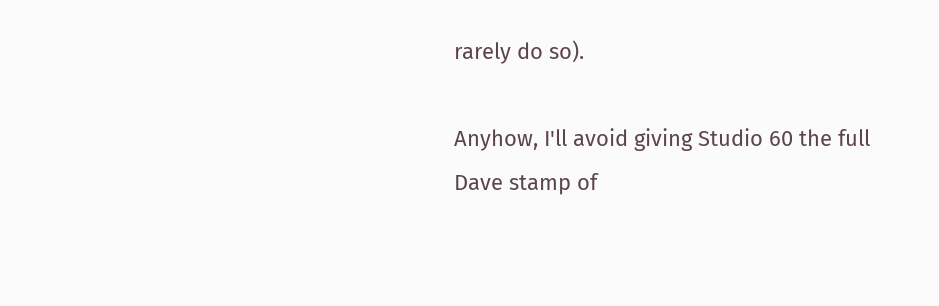rarely do so).

Anyhow, I'll avoid giving Studio 60 the full Dave stamp of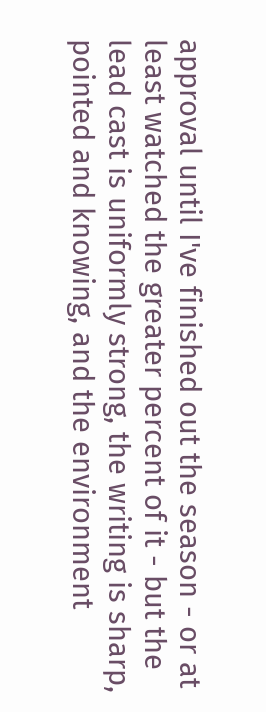approval until I've finished out the season - or at least watched the greater percent of it - but the lead cast is uniformly strong, the writing is sharp, pointed and knowing, and the environment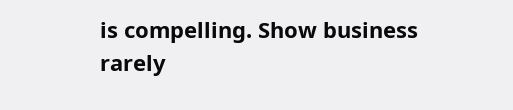is compelling. Show business rarely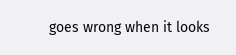goes wrong when it looks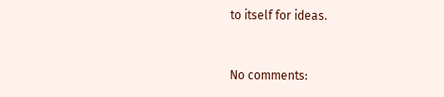to itself for ideas.


No comments: